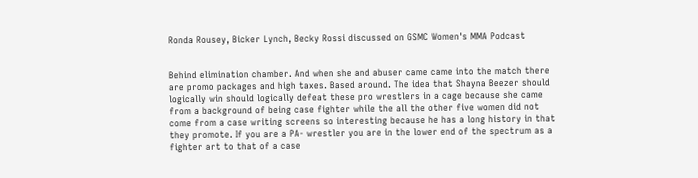Ronda Rousey, Bicker Lynch, Becky Rossi discussed on GSMC Women's MMA Podcast


Behind elimination chamber. And when she and abuser came came into the match there are promo packages and high taxes. Based around. The idea that Shayna Beezer should logically win should logically defeat these pro wrestlers in a cage because she came from a background of being case fighter while the all the other five women did not come from a case writing screens so interesting because he has a long history in that they promote. If you are a PA- wrestler you are in the lower end of the spectrum as a fighter art to that of a case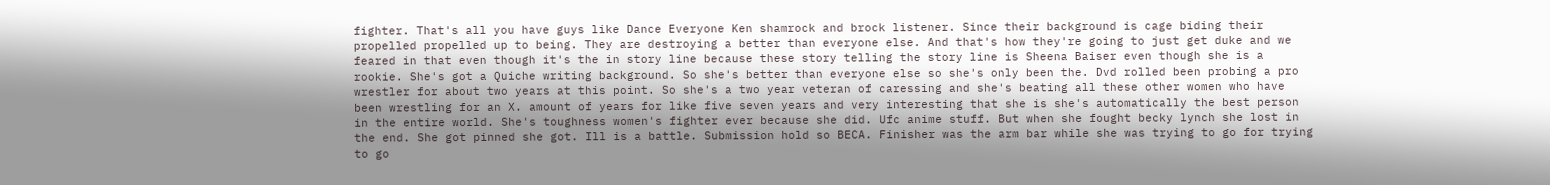fighter. That's all you have guys like Dance Everyone Ken shamrock and brock listener. Since their background is cage biding their propelled propelled up to being. They are destroying a better than everyone else. And that's how they're going to just get duke and we feared in that even though it's the in story line because these story telling the story line is Sheena Baiser even though she is a rookie. She's got a Quiche writing background. So she's better than everyone else so she's only been the. Dvd rolled been probing a pro wrestler for about two years at this point. So she's a two year veteran of caressing and she's beating all these other women who have been wrestling for an X. amount of years for like five seven years and very interesting that she is she's automatically the best person in the entire world. She's toughness women's fighter ever because she did. Ufc anime stuff. But when she fought becky lynch she lost in the end. She got pinned she got. Ill is a battle. Submission hold so BECA. Finisher was the arm bar while she was trying to go for trying to go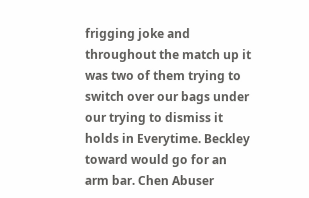frigging joke and throughout the match up it was two of them trying to switch over our bags under our trying to dismiss it holds in Everytime. Beckley toward would go for an arm bar. Chen Abuser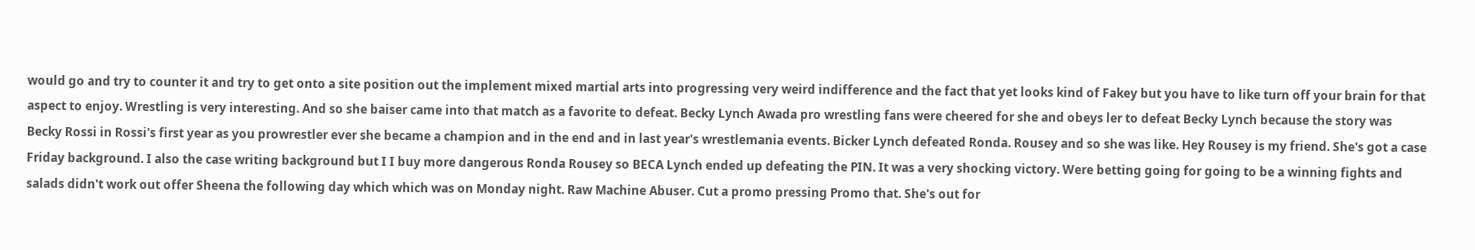would go and try to counter it and try to get onto a site position out the implement mixed martial arts into progressing very weird indifference and the fact that yet looks kind of Fakey but you have to like turn off your brain for that aspect to enjoy. Wrestling is very interesting. And so she baiser came into that match as a favorite to defeat. Becky Lynch Awada pro wrestling fans were cheered for she and obeys ler to defeat Becky Lynch because the story was Becky Rossi in Rossi's first year as you prowrestler ever she became a champion and in the end and in last year's wrestlemania events. Bicker Lynch defeated Ronda. Rousey and so she was like. Hey Rousey is my friend. She's got a case Friday background. I also the case writing background but I I buy more dangerous Ronda Rousey so BECA Lynch ended up defeating the PIN. It was a very shocking victory. Were betting going for going to be a winning fights and salads didn't work out offer Sheena the following day which which was on Monday night. Raw Machine Abuser. Cut a promo pressing Promo that. She's out for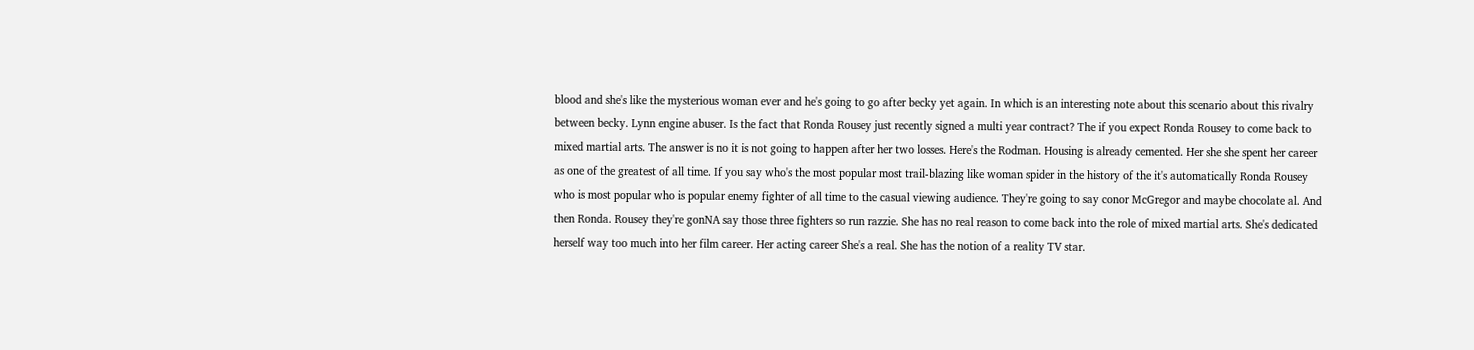blood and she's like the mysterious woman ever and he's going to go after becky yet again. In which is an interesting note about this scenario about this rivalry between becky. Lynn engine abuser. Is the fact that Ronda Rousey just recently signed a multi year contract? The if you expect Ronda Rousey to come back to mixed martial arts. The answer is no it is not going to happen after her two losses. Here's the Rodman. Housing is already cemented. Her she she spent her career as one of the greatest of all time. If you say who's the most popular most trail-blazing like woman spider in the history of the it's automatically Ronda Rousey who is most popular who is popular enemy fighter of all time to the casual viewing audience. They're going to say conor McGregor and maybe chocolate al. And then Ronda. Rousey they're gonNA say those three fighters so run razzie. She has no real reason to come back into the role of mixed martial arts. She's dedicated herself way too much into her film career. Her acting career She's a real. She has the notion of a reality TV star.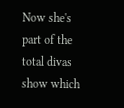Now she's part of the total divas show which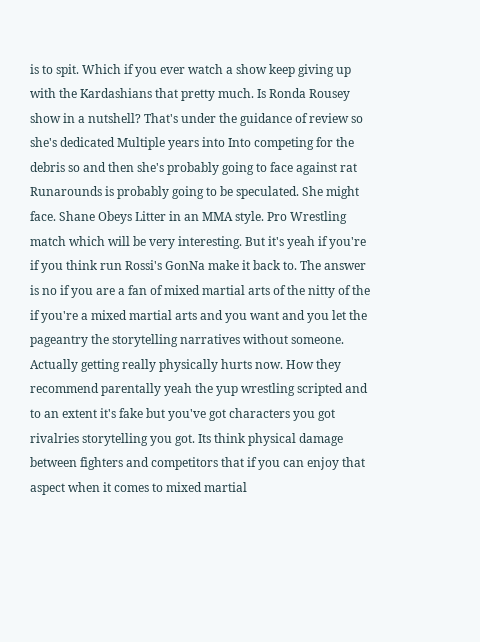is to spit. Which if you ever watch a show keep giving up with the Kardashians that pretty much. Is Ronda Rousey show in a nutshell? That's under the guidance of review so she's dedicated Multiple years into Into competing for the debris so and then she's probably going to face against rat Runarounds is probably going to be speculated. She might face. Shane Obeys Litter in an MMA style. Pro Wrestling match which will be very interesting. But it's yeah if you're if you think run Rossi's GonNa make it back to. The answer is no if you are a fan of mixed martial arts of the nitty of the if you're a mixed martial arts and you want and you let the pageantry the storytelling narratives without someone. Actually getting really physically hurts now. How they recommend parentally yeah the yup wrestling scripted and to an extent it's fake but you've got characters you got rivalries storytelling you got. Its think physical damage between fighters and competitors that if you can enjoy that aspect when it comes to mixed martial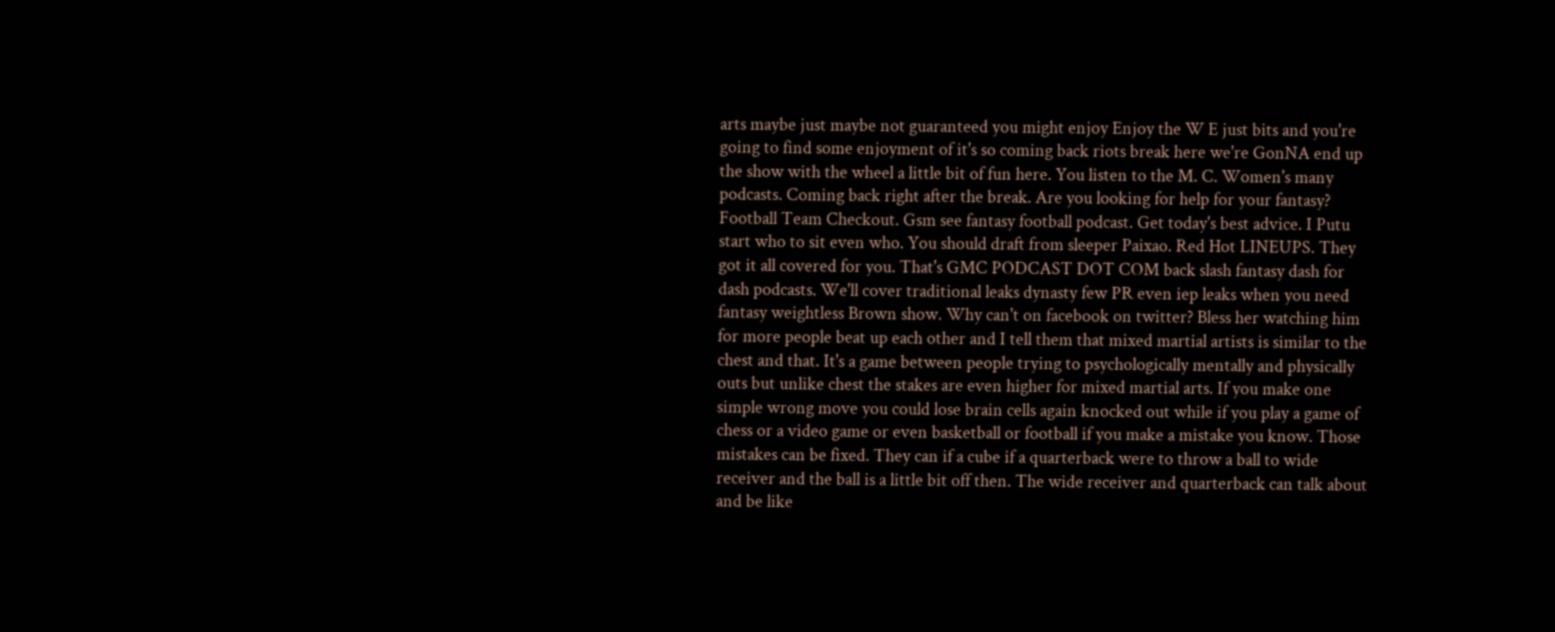arts maybe just maybe not guaranteed you might enjoy Enjoy the W E just bits and you're going to find some enjoyment of it's so coming back riots break here we're GonNA end up the show with the wheel a little bit of fun here. You listen to the M. C. Women's many podcasts. Coming back right after the break. Are you looking for help for your fantasy? Football Team Checkout. Gsm see fantasy football podcast. Get today's best advice. I Putu start who to sit even who. You should draft from sleeper Paixao. Red Hot LINEUPS. They got it all covered for you. That's GMC PODCAST DOT COM back slash fantasy dash for dash podcasts. We'll cover traditional leaks dynasty few PR even iep leaks when you need fantasy weightless Brown show. Why can't on facebook on twitter? Bless her watching him for more people beat up each other and I tell them that mixed martial artists is similar to the chest and that. It's a game between people trying to psychologically mentally and physically outs but unlike chest the stakes are even higher for mixed martial arts. If you make one simple wrong move you could lose brain cells again knocked out while if you play a game of chess or a video game or even basketball or football if you make a mistake you know. Those mistakes can be fixed. They can if a cube if a quarterback were to throw a ball to wide receiver and the ball is a little bit off then. The wide receiver and quarterback can talk about and be like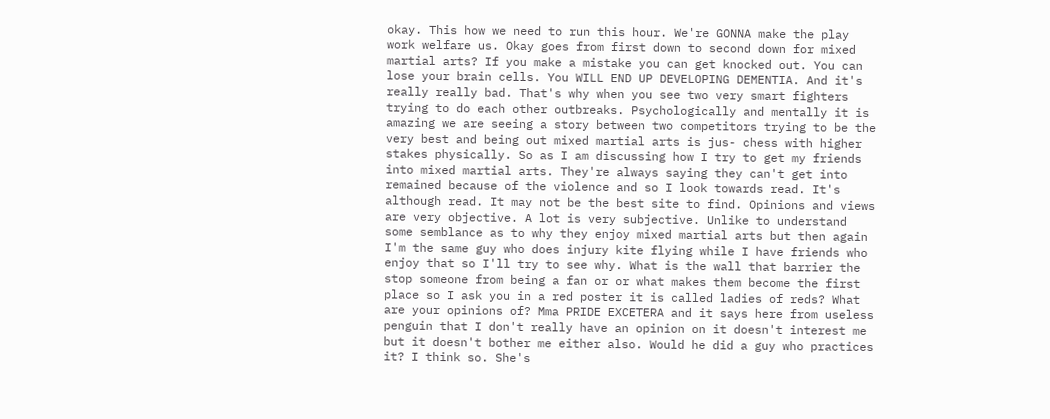okay. This how we need to run this hour. We're GONNA make the play work welfare us. Okay goes from first down to second down for mixed martial arts? If you make a mistake you can get knocked out. You can lose your brain cells. You WILL END UP DEVELOPING DEMENTIA. And it's really really bad. That's why when you see two very smart fighters trying to do each other outbreaks. Psychologically and mentally it is amazing we are seeing a story between two competitors trying to be the very best and being out mixed martial arts is jus- chess with higher stakes physically. So as I am discussing how I try to get my friends into mixed martial arts. They're always saying they can't get into remained because of the violence and so I look towards read. It's although read. It may not be the best site to find. Opinions and views are very objective. A lot is very subjective. Unlike to understand some semblance as to why they enjoy mixed martial arts but then again I'm the same guy who does injury kite flying while I have friends who enjoy that so I'll try to see why. What is the wall that barrier the stop someone from being a fan or or what makes them become the first place so I ask you in a red poster it is called ladies of reds? What are your opinions of? Mma PRIDE EXCETERA and it says here from useless penguin that I don't really have an opinion on it doesn't interest me but it doesn't bother me either also. Would he did a guy who practices it? I think so. She's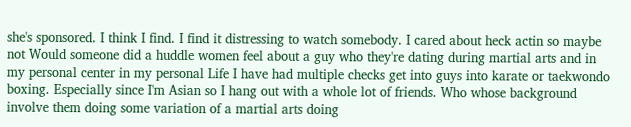she's sponsored. I think I find. I find it distressing to watch somebody. I cared about heck actin so maybe not Would someone did a huddle women feel about a guy who they're dating during martial arts and in my personal center in my personal Life I have had multiple checks get into guys into karate or taekwondo boxing. Especially since I'm Asian so I hang out with a whole lot of friends. Who whose background involve them doing some variation of a martial arts doing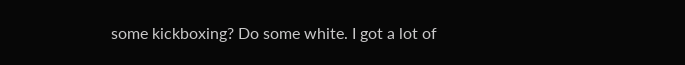some kickboxing? Do some white. I got a lot of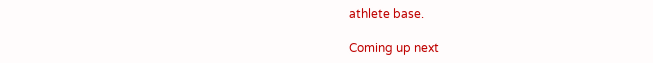athlete base.

Coming up next